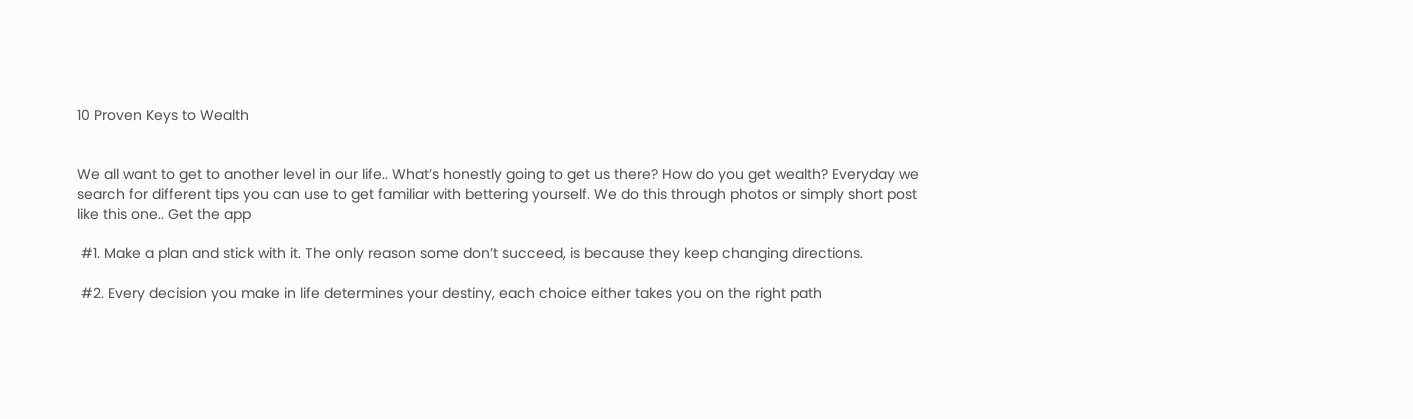10 Proven Keys to Wealth


We all want to get to another level in our life.. What’s honestly going to get us there? How do you get wealth? Everyday we search for different tips you can use to get familiar with bettering yourself. We do this through photos or simply short post like this one.. Get the app

 #1. Make a plan and stick with it. The only reason some don’t succeed, is because they keep changing directions.

 #2. Every decision you make in life determines your destiny, each choice either takes you on the right path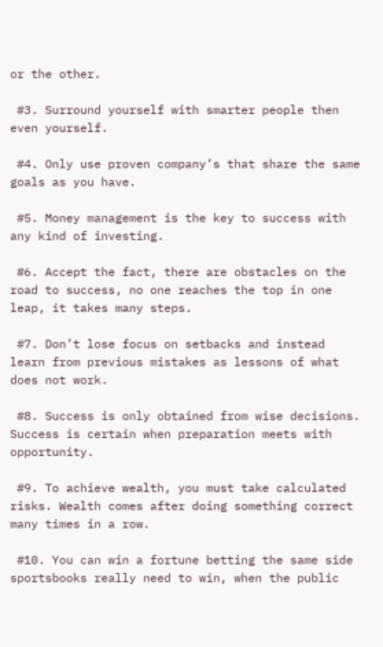or the other.

 #3. Surround yourself with smarter people then even yourself.

 #4. Only use proven company’s that share the same goals as you have.

 #5. Money management is the key to success with any kind of investing.

 #6. Accept the fact, there are obstacles on the road to success, no one reaches the top in one leap, it takes many steps.

 #7. Don’t lose focus on setbacks and instead learn from previous mistakes as lessons of what does not work.

 #8. Success is only obtained from wise decisions. Success is certain when preparation meets with opportunity.

 #9. To achieve wealth, you must take calculated risks. Wealth comes after doing something correct many times in a row.

 #10. You can win a fortune betting the same side sportsbooks really need to win, when the public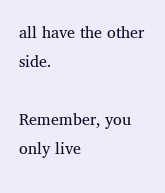all have the other side.

Remember, you only live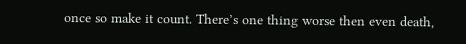once so make it count. There’s one thing worse then even death,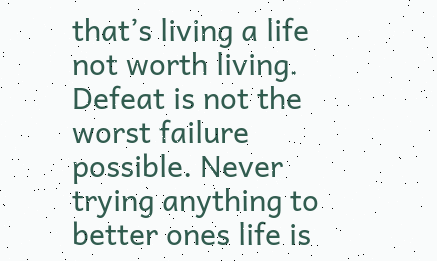that’s living a life not worth living. Defeat is not the worst failure possible. Never trying anything to better ones life is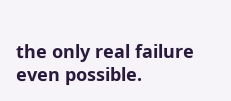the only real failure even possible.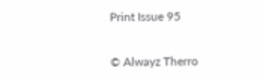Print Issue 95

© Alwayz Therro